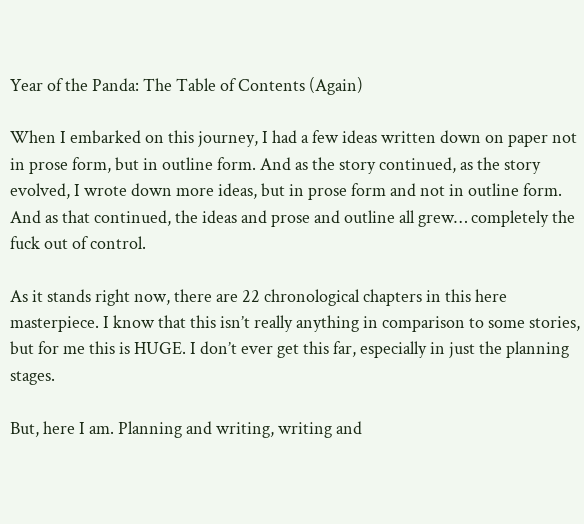Year of the Panda: The Table of Contents (Again)

When I embarked on this journey, I had a few ideas written down on paper not in prose form, but in outline form. And as the story continued, as the story evolved, I wrote down more ideas, but in prose form and not in outline form. And as that continued, the ideas and prose and outline all grew… completely the fuck out of control.

As it stands right now, there are 22 chronological chapters in this here masterpiece. I know that this isn’t really anything in comparison to some stories, but for me this is HUGE. I don’t ever get this far, especially in just the planning stages.

But, here I am. Planning and writing, writing and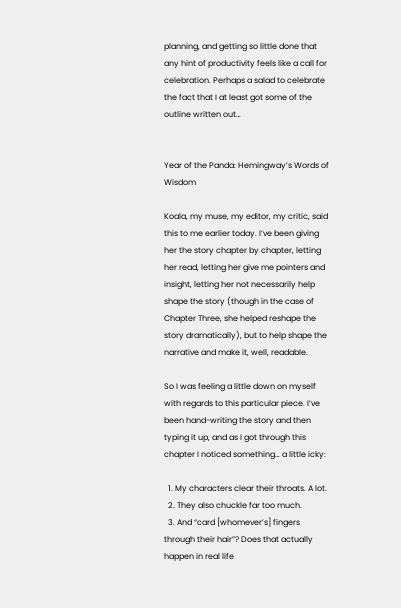planning, and getting so little done that any hint of productivity feels like a call for celebration. Perhaps a salad to celebrate the fact that I at least got some of the outline written out…


Year of the Panda: Hemingway’s Words of Wisdom

Koala, my muse, my editor, my critic, said this to me earlier today. I’ve been giving her the story chapter by chapter, letting her read, letting her give me pointers and insight, letting her not necessarily help shape the story (though in the case of Chapter Three, she helped reshape the story dramatically), but to help shape the narrative and make it, well, readable.

So I was feeling a little down on myself with regards to this particular piece. I’ve been hand-writing the story and then typing it up, and as I got through this chapter I noticed something… a little icky:

  1. My characters clear their throats. A lot.
  2. They also chuckle far too much.
  3. And “card [whomever’s] fingers through their hair”? Does that actually happen in real life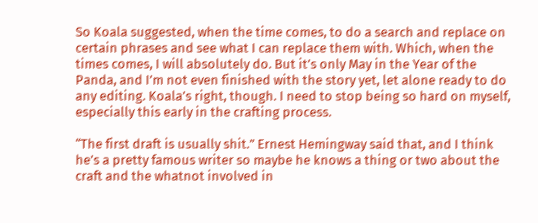So Koala suggested, when the time comes, to do a search and replace on certain phrases and see what I can replace them with. Which, when the times comes, I will absolutely do. But it’s only May in the Year of the Panda, and I’m not even finished with the story yet, let alone ready to do any editing. Koala’s right, though. I need to stop being so hard on myself, especially this early in the crafting process.

“The first draft is usually shit.” Ernest Hemingway said that, and I think he’s a pretty famous writer so maybe he knows a thing or two about the craft and the whatnot involved in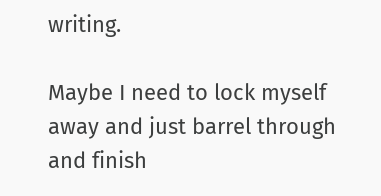writing.

Maybe I need to lock myself away and just barrel through and finish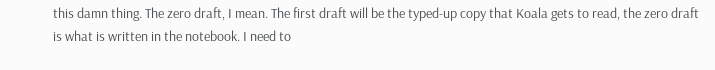this damn thing. The zero draft, I mean. The first draft will be the typed-up copy that Koala gets to read, the zero draft is what is written in the notebook. I need to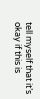tell myself that it’s okay if this is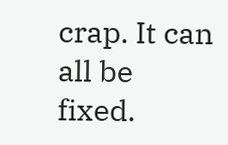crap. It can all be fixed.